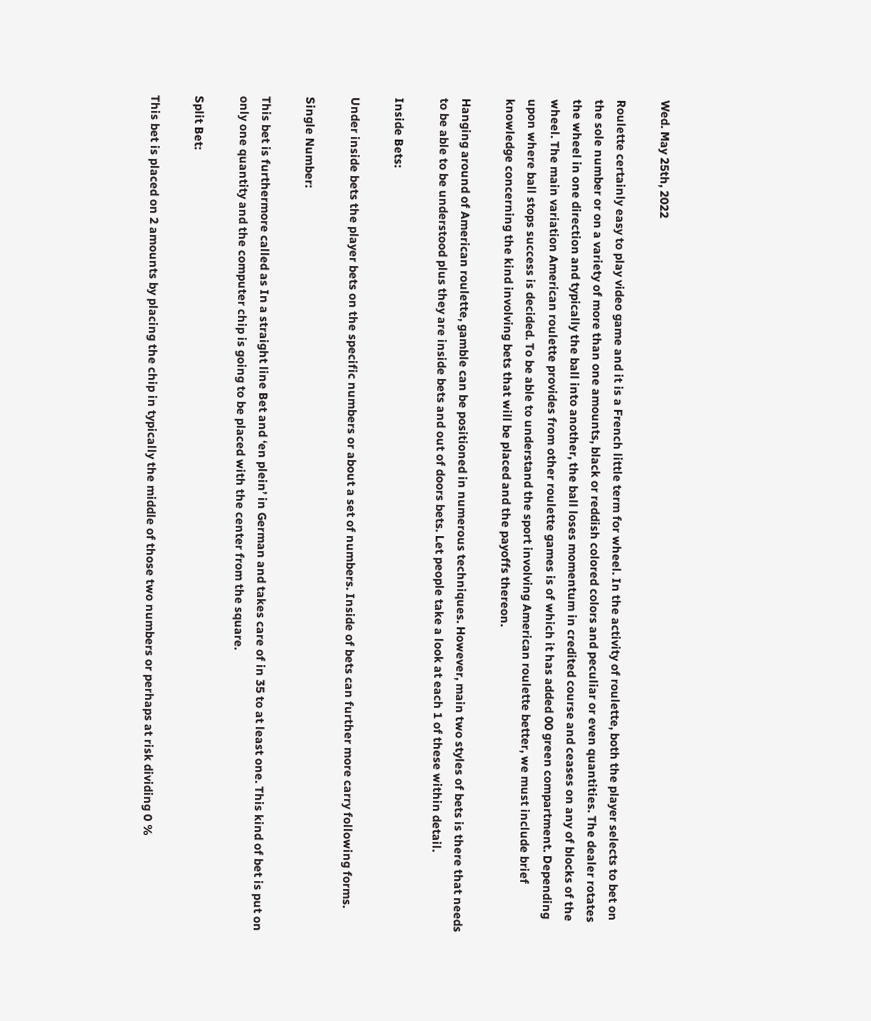Wed. May 25th, 2022

Roulette certainly easy to play video game and it is a French little term for wheel. In the activity of roulette, both the player selects to bet on the sole number or on a variety of more than one amounts, black or reddish colored colors and peculiar or even quantities. The dealer rotates the wheel in one direction and typically the ball into another, the ball loses momentum in credited course and ceases on any of blocks of the wheel. The main variation American roulette provides from other roulette games is of which it has added 00 green compartment. Depending upon where ball stops success is decided. To be able to understand the sport involving American roulette better, we must include brief knowledge concerning the kind involving bets that will be placed and the payoffs thereon.

Hanging around of American roulette, gamble can be positioned in numerous techniques. However, main two styles of bets is there that needs to be able to be understood plus they are inside bets and out of doors bets. Let people take a look at each 1 of these within detail.

Inside Bets:

Under inside bets the player bets on the specific numbers or about a set of numbers. Inside of bets can further more carry following forms.

Single Number:

This bet is furthermore called as In a straight line Bet and ‘en plein’ in German and takes care of in 35 to at least one. This kind of bet is put on only one quantity and the computer chip is going to be placed with the center from the square.

Split Bet:

This bet is placed on 2 amounts by placing the chip in typically the middle of those two numbers or perhaps at risk dividing 0 %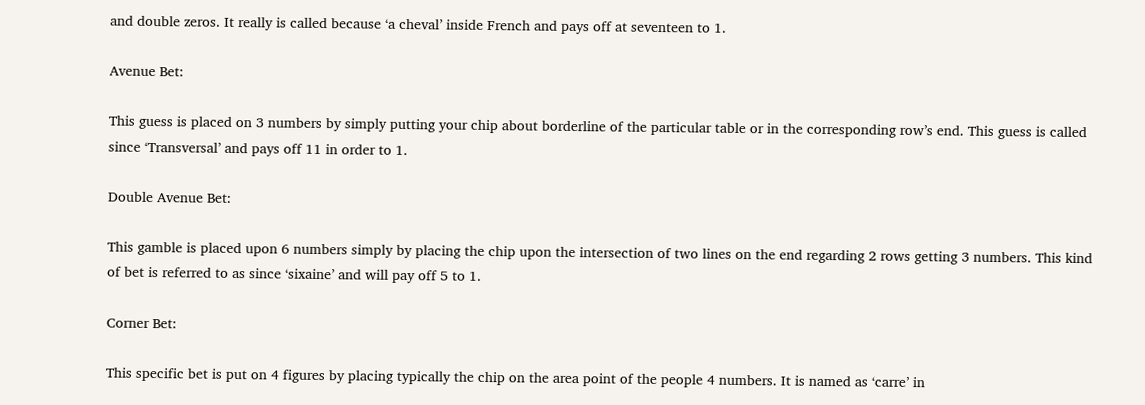and double zeros. It really is called because ‘a cheval’ inside French and pays off at seventeen to 1.

Avenue Bet:

This guess is placed on 3 numbers by simply putting your chip about borderline of the particular table or in the corresponding row’s end. This guess is called since ‘Transversal’ and pays off 11 in order to 1.

Double Avenue Bet:

This gamble is placed upon 6 numbers simply by placing the chip upon the intersection of two lines on the end regarding 2 rows getting 3 numbers. This kind of bet is referred to as since ‘sixaine’ and will pay off 5 to 1.

Corner Bet:

This specific bet is put on 4 figures by placing typically the chip on the area point of the people 4 numbers. It is named as ‘carre’ in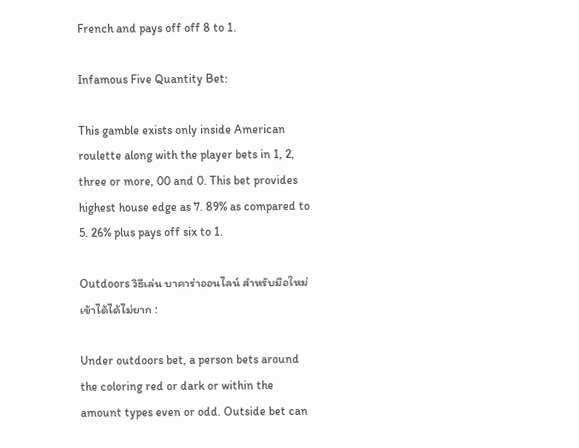French and pays off off 8 to 1.

Infamous Five Quantity Bet:

This gamble exists only inside American roulette along with the player bets in 1, 2, three or more, 00 and 0. This bet provides highest house edge as 7. 89% as compared to 5. 26% plus pays off six to 1.

Outdoors วิธีเล่น บาคาร่าออนไลน์ สำหรับมือใหม่เข้าได้ได้ไม่ยาก :

Under outdoors bet, a person bets around the coloring red or dark or within the amount types even or odd. Outside bet can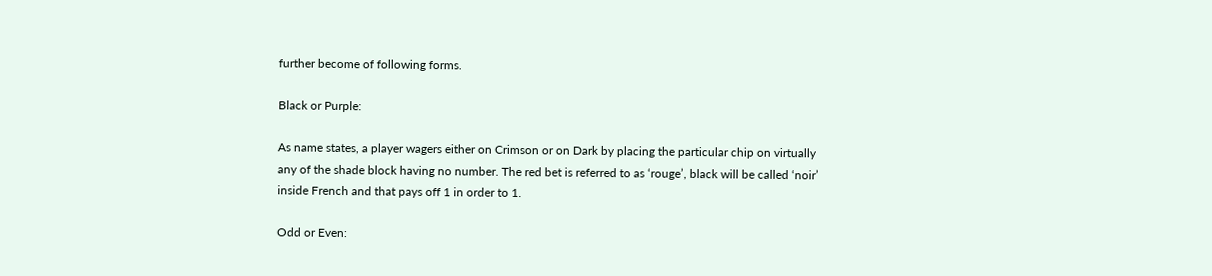further become of following forms.

Black or Purple:

As name states, a player wagers either on Crimson or on Dark by placing the particular chip on virtually any of the shade block having no number. The red bet is referred to as ‘rouge’, black will be called ‘noir’ inside French and that pays off 1 in order to 1.

Odd or Even: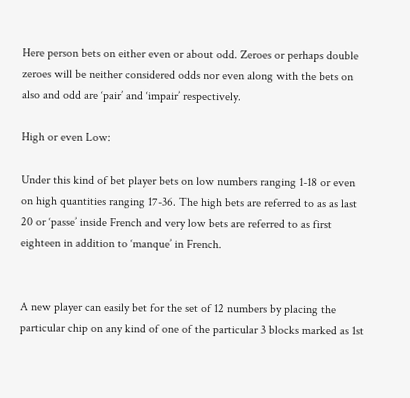Here person bets on either even or about odd. Zeroes or perhaps double zeroes will be neither considered odds nor even along with the bets on also and odd are ‘pair’ and ‘impair’ respectively.

High or even Low:

Under this kind of bet player bets on low numbers ranging 1-18 or even on high quantities ranging 17-36. The high bets are referred to as as last 20 or ‘passe’ inside French and very low bets are referred to as first eighteen in addition to ‘manque’ in French.


A new player can easily bet for the set of 12 numbers by placing the particular chip on any kind of one of the particular 3 blocks marked as 1st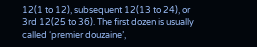12(1 to 12), subsequent 12(13 to 24), or 3rd 12(25 to 36). The first dozen is usually called ‘premier douzaine’,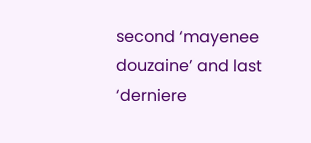second ‘mayenee douzaine’ and last ‘derniere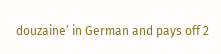douzaine’ in German and pays off 2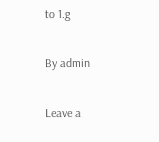to 1.g

By admin

Leave a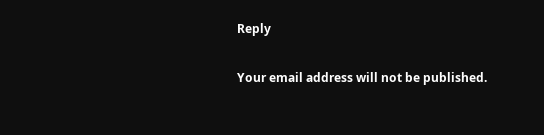Reply

Your email address will not be published.